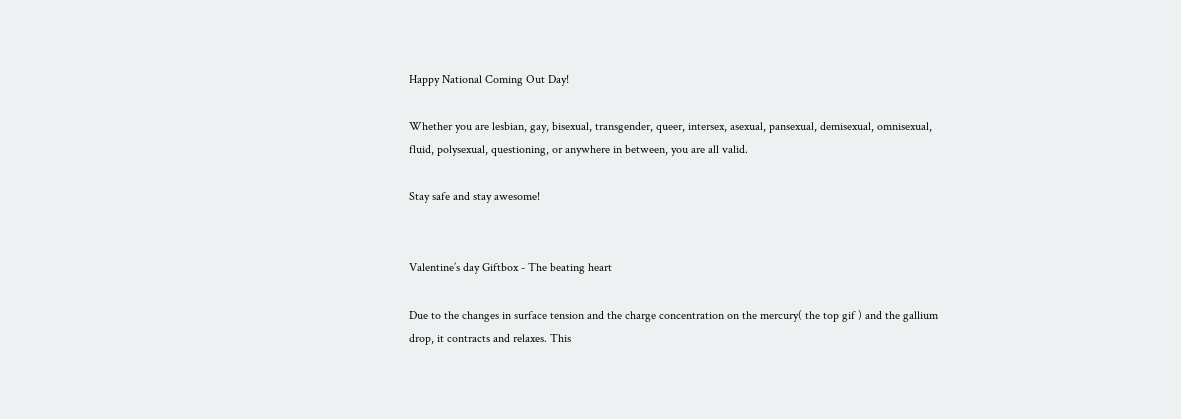Happy National Coming Out Day!

Whether you are lesbian, gay, bisexual, transgender, queer, intersex, asexual, pansexual, demisexual, omnisexual, fluid, polysexual, questioning, or anywhere in between, you are all valid.

Stay safe and stay awesome!


Valentine’s day Giftbox - The beating heart

Due to the changes in surface tension and the charge concentration on the mercury( the top gif ) and the gallium drop, it contracts and relaxes. This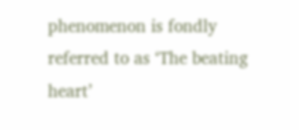phenomenon is fondly referred to as ‘The beating heart’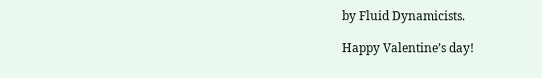by Fluid Dynamicists.

Happy Valentine’s day!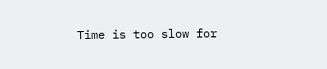Time is too slow for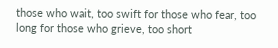those who wait, too swift for those who fear, too long for those who grieve, too short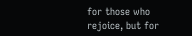for those who rejoice, but for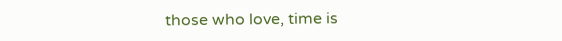those who love, time is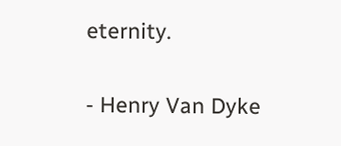eternity.

- Henry Van Dyke